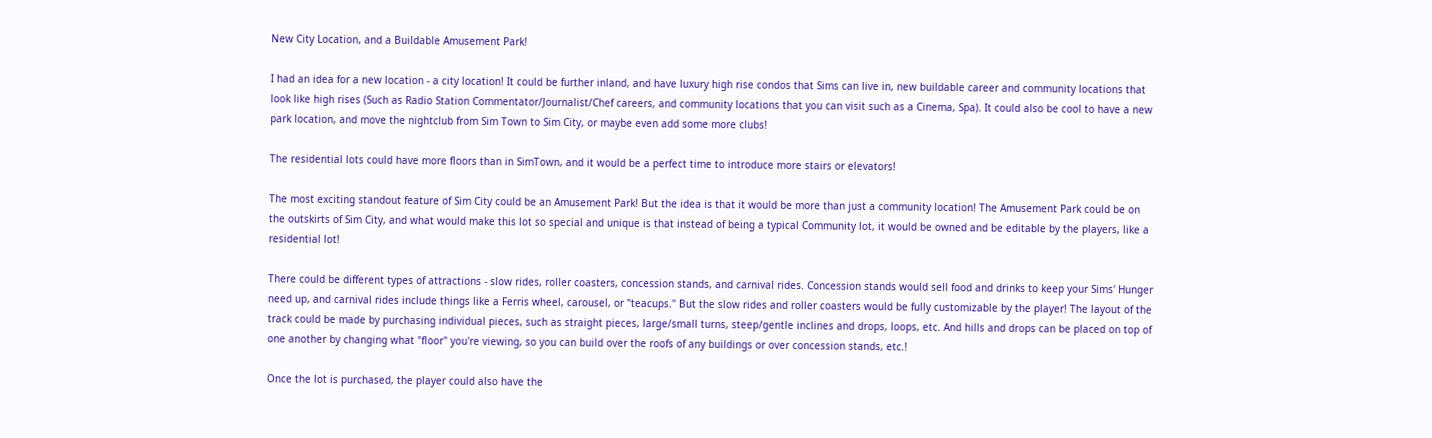New City Location, and a Buildable Amusement Park!

I had an idea for a new location - a city location! It could be further inland, and have luxury high rise condos that Sims can live in, new buildable career and community locations that look like high rises (Such as Radio Station Commentator/Journalist/Chef careers, and community locations that you can visit such as a Cinema, Spa). It could also be cool to have a new park location, and move the nightclub from Sim Town to Sim City, or maybe even add some more clubs!

The residential lots could have more floors than in SimTown, and it would be a perfect time to introduce more stairs or elevators!

The most exciting standout feature of Sim City could be an Amusement Park! But the idea is that it would be more than just a community location! The Amusement Park could be on the outskirts of Sim City, and what would make this lot so special and unique is that instead of being a typical Community lot, it would be owned and be editable by the players, like a residential lot!

There could be different types of attractions - slow rides, roller coasters, concession stands, and carnival rides. Concession stands would sell food and drinks to keep your Sims' Hunger need up, and carnival rides include things like a Ferris wheel, carousel, or "teacups." But the slow rides and roller coasters would be fully customizable by the player! The layout of the track could be made by purchasing individual pieces, such as straight pieces, large/small turns, steep/gentle inclines and drops, loops, etc. And hills and drops can be placed on top of one another by changing what "floor" you're viewing, so you can build over the roofs of any buildings or over concession stands, etc.!

Once the lot is purchased, the player could also have the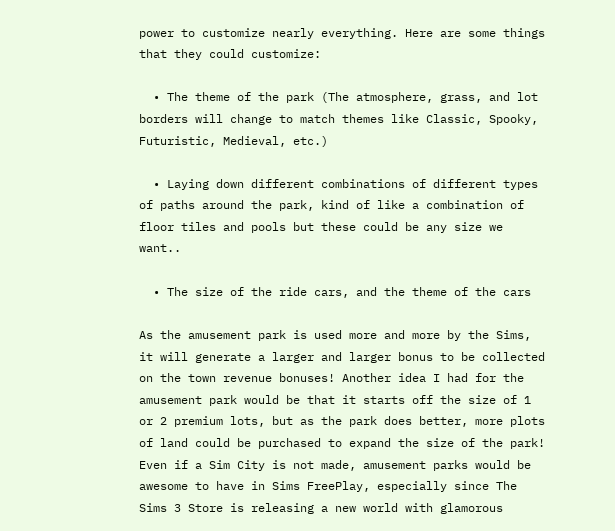power to customize nearly everything. Here are some things that they could customize:

  • The theme of the park (The atmosphere, grass, and lot borders will change to match themes like Classic, Spooky, Futuristic, Medieval, etc.)

  • Laying down different combinations of different types of paths around the park, kind of like a combination of floor tiles and pools but these could be any size we want..

  • The size of the ride cars, and the theme of the cars

As the amusement park is used more and more by the Sims, it will generate a larger and larger bonus to be collected on the town revenue bonuses! Another idea I had for the amusement park would be that it starts off the size of 1 or 2 premium lots, but as the park does better, more plots of land could be purchased to expand the size of the park! Even if a Sim City is not made, amusement parks would be awesome to have in Sims FreePlay, especially since The Sims 3 Store is releasing a new world with glamorous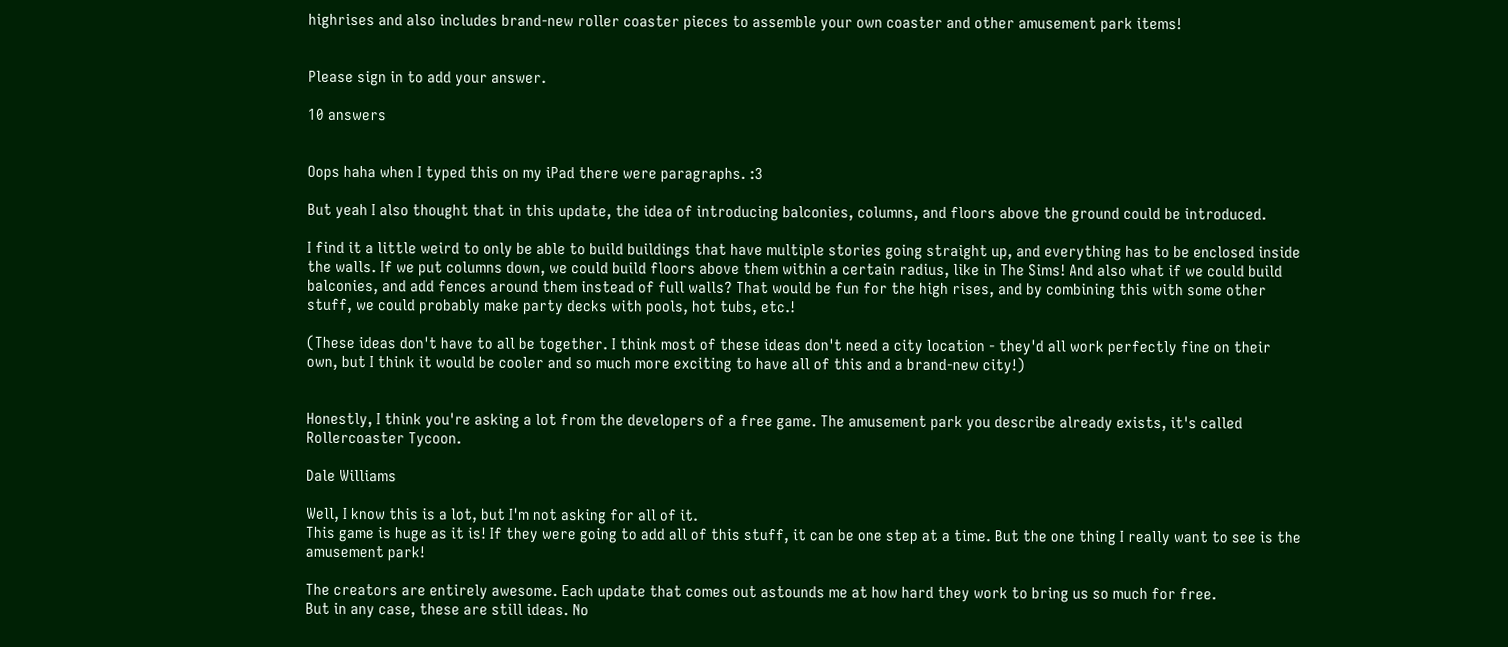highrises and also includes brand-new roller coaster pieces to assemble your own coaster and other amusement park items!


Please sign in to add your answer.

10 answers


Oops haha when I typed this on my iPad there were paragraphs. :3

But yeah I also thought that in this update, the idea of introducing balconies, columns, and floors above the ground could be introduced.

I find it a little weird to only be able to build buildings that have multiple stories going straight up, and everything has to be enclosed inside the walls. If we put columns down, we could build floors above them within a certain radius, like in The Sims! And also what if we could build balconies, and add fences around them instead of full walls? That would be fun for the high rises, and by combining this with some other stuff, we could probably make party decks with pools, hot tubs, etc.!

(These ideas don't have to all be together. I think most of these ideas don't need a city location - they'd all work perfectly fine on their own, but I think it would be cooler and so much more exciting to have all of this and a brand-new city!)


Honestly, I think you're asking a lot from the developers of a free game. The amusement park you describe already exists, it's called Rollercoaster Tycoon.

Dale Williams

Well, I know this is a lot, but I'm not asking for all of it.
This game is huge as it is! If they were going to add all of this stuff, it can be one step at a time. But the one thing I really want to see is the amusement park!

The creators are entirely awesome. Each update that comes out astounds me at how hard they work to bring us so much for free.
But in any case, these are still ideas. No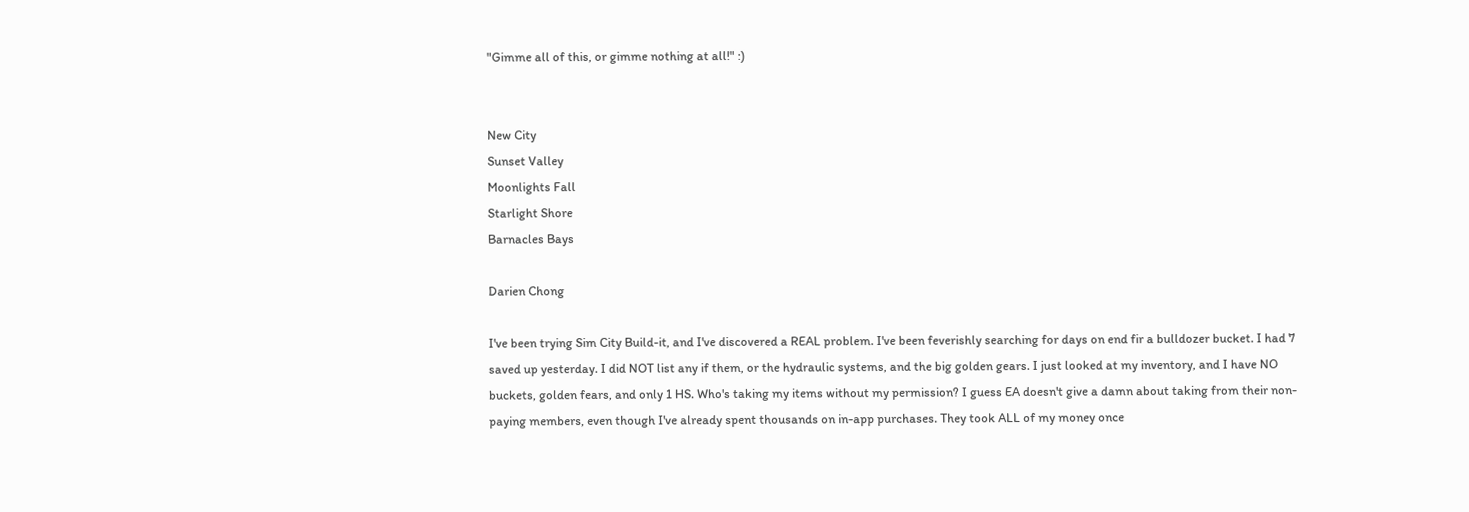"Gimme all of this, or gimme nothing at all!" :)


New City
Sunset Valley
Moonlights Fall
Starlight Shore
Barnacles Bays

Darien Chong

I've been trying Sim City Build-it, and I've discovered a REAL problem. I've been feverishly searching for days on end fir a bulldozer bucket. I had 7 saved up yesterday. I did NOT list any if them, or the hydraulic systems, and the big golden gears. I just looked at my inventory, and I have NO buckets, golden fears, and only 1 HS. Who's taking my items without my permission? I guess EA doesn't give a damn about taking from their non-paying members, even though I've already spent thousands on in-app purchases. They took ALL of my money once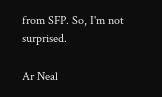from SFP. So, I'm not surprised.

Ar Neal